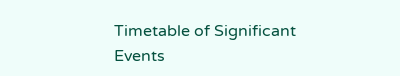Timetable of Significant Events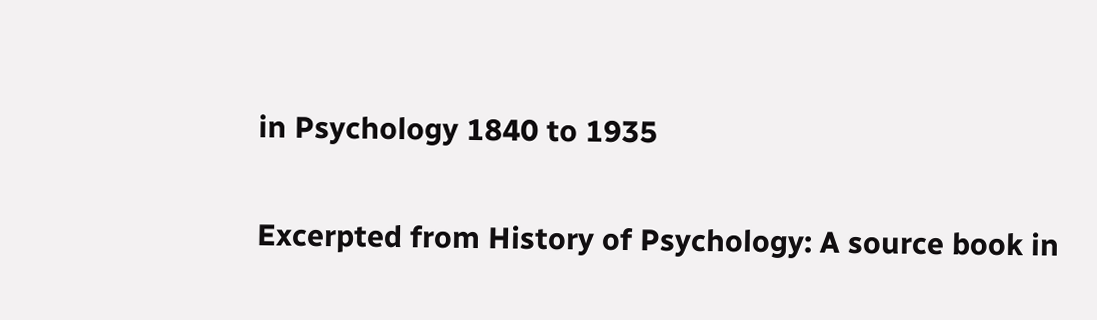in Psychology 1840 to 1935

Excerpted from History of Psychology: A source book in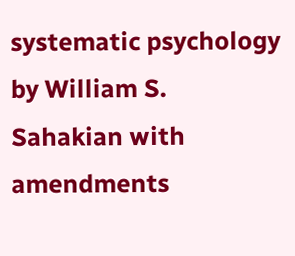systematic psychology by William S. Sahakian with amendments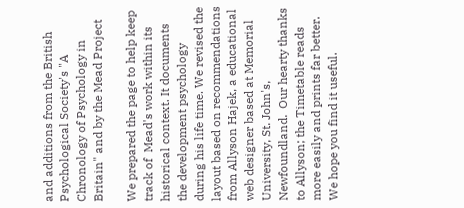and additions from the British Psychological Society's "A Chronology of Psychology in Britain" and by the Mead Project

We prepared the page to help keep track of  Mead's work within its historical context. It documents the development psychology during his life time. We revised the layout based on recommendations from Allyson Hajek, a educational web designer based at Memorial University, St. John's, Newfoundland.  Our hearty thanks to Allyson; the Timetable reads more easily and prints far better. We hope you find it useful.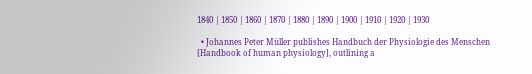1840 | 1850 | 1860 | 1870 | 1880 | 1890 | 1900 | 1910 | 1920 | 1930

  • Johannes Peter Müller publishes Handbuch der Physiologie des Menschen [Handbook of human physiology], outlining a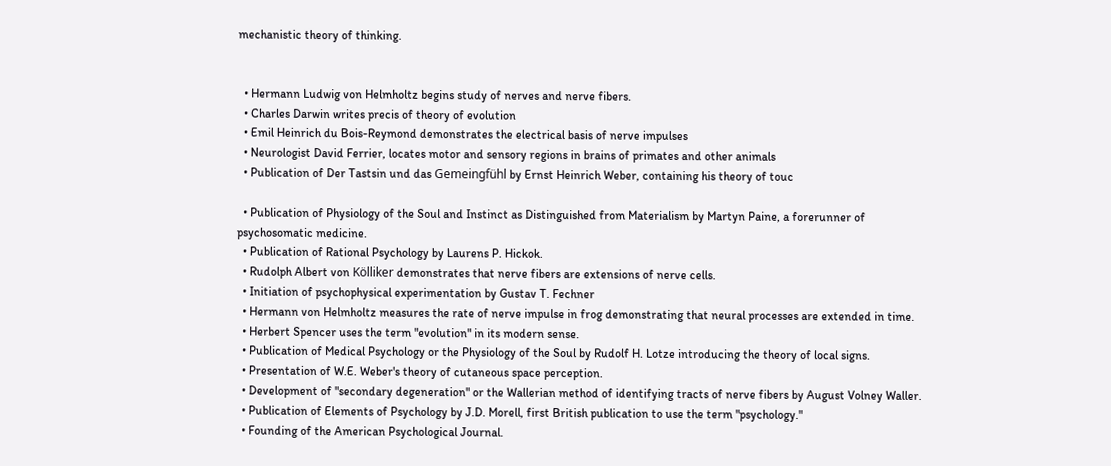mechanistic theory of thinking.


  • Hermann Ludwig von Helmholtz begins study of nerves and nerve fibers.
  • Charles Darwin writes precis of theory of evolution
  • Emil Heinrich du Bois-Reymond demonstrates the electrical basis of nerve impulses
  • Neurologist David Ferrier, locates motor and sensory regions in brains of primates and other animals
  • Publication of Der Tastsin und das Gemeingfühl by Ernst Heinrich Weber, containing his theory of touc

  • Publication of Physiology of the Soul and Instinct as Distinguished from Materialism by Martyn Paine, a forerunner of psychosomatic medicine.
  • Publication of Rational Psychology by Laurens P. Hickok.
  • Rudolph Albert von Kölliker demonstrates that nerve fibers are extensions of nerve cells.
  • Initiation of psychophysical experimentation by Gustav T. Fechner
  • Hermann von Helmholtz measures the rate of nerve impulse in frog demonstrating that neural processes are extended in time.
  • Herbert Spencer uses the term "evolution" in its modern sense.
  • Publication of Medical Psychology or the Physiology of the Soul by Rudolf H. Lotze introducing the theory of local signs.
  • Presentation of W.E. Weber's theory of cutaneous space perception.
  • Development of "secondary degeneration" or the Wallerian method of identifying tracts of nerve fibers by August Volney Waller.
  • Publication of Elements of Psychology by J.D. Morell, first British publication to use the term "psychology."
  • Founding of the American Psychological Journal.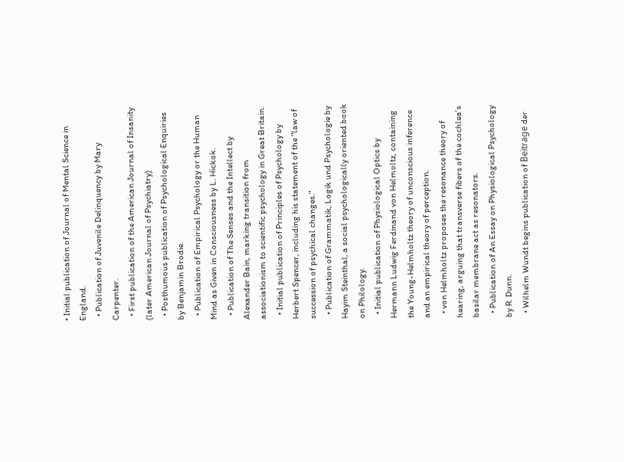• Initial publication of Journal of Mental Science in England.
  • Publication of Juvenile Delinquency by Mary Carpenter.
  • First publication of the American Journal of Insanity (later American Journal of Psychiatry)
  • Posthumous publication of Psychological Enquiries by Benjamin Brodie.
  • Publication of Empirical Psychology or the Human Mind as Given in Consciousness by L. Hickok.
  • Publication of The Senses and the Intellect by Alexander Bain, marking transition from associationism to scientific psychology in Great Britain.
  • Initial publication of Principles of Psychology by Herbert Spencer, including his statement of the "law of succession of psychical changes."
  • Publication of Grammatik, Logik und Psychologie by Hayim Steinthal, a social psychologically oriented book on Philology.
  • Initial publication of Physiological Optics by Hermann Ludwig Ferdinand von Helmoltz, containing the Young-Helmholtz theory of unconscious inference and an empirical theory of perception.
  • von Helmholtz proposes the resonance theory of hearing, arguing that transverse fibers of the cochlea's basilar membrane act as resonators.
  • Publication of An Essay on Physiological Psychology by R. Dunn.
  • Wilhelm Wundt begins publication of Beïtrage der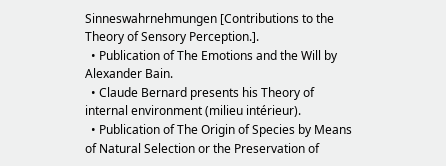Sinneswahrnehmungen [Contributions to the Theory of Sensory Perception.].
  • Publication of The Emotions and the Will by Alexander Bain.
  • Claude Bernard presents his Theory of internal environment (milieu intérieur).
  • Publication of The Origin of Species by Means of Natural Selection or the Preservation of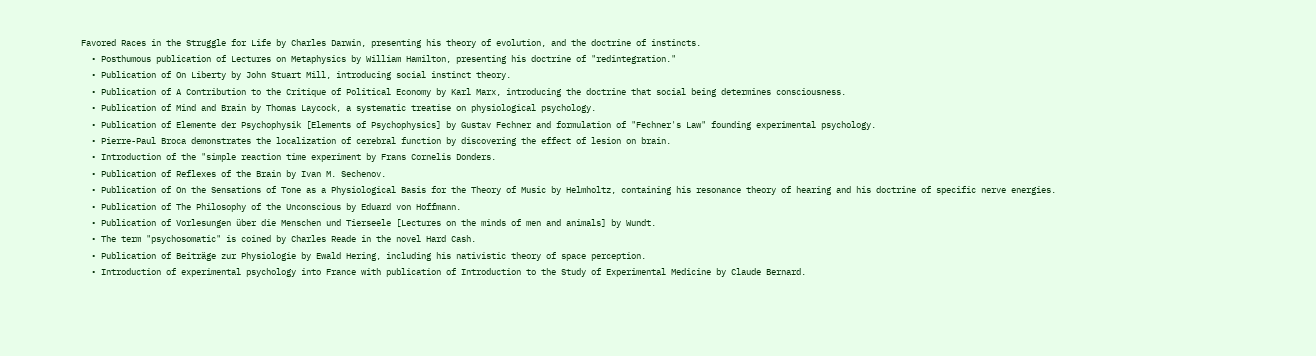Favored Races in the Struggle for Life by Charles Darwin, presenting his theory of evolution, and the doctrine of instincts.
  • Posthumous publication of Lectures on Metaphysics by William Hamilton, presenting his doctrine of "redintegration."
  • Publication of On Liberty by John Stuart Mill, introducing social instinct theory.
  • Publication of A Contribution to the Critique of Political Economy by Karl Marx, introducing the doctrine that social being determines consciousness.
  • Publication of Mind and Brain by Thomas Laycock, a systematic treatise on physiological psychology.
  • Publication of Elemente der Psychophysik [Elements of Psychophysics] by Gustav Fechner and formulation of "Fechner's Law" founding experimental psychology.
  • Pierre-Paul Broca demonstrates the localization of cerebral function by discovering the effect of lesion on brain.
  • Introduction of the "simple reaction time experiment by Frans Cornelis Donders.
  • Publication of Reflexes of the Brain by Ivan M. Sechenov.
  • Publication of On the Sensations of Tone as a Physiological Basis for the Theory of Music by Helmholtz, containing his resonance theory of hearing and his doctrine of specific nerve energies.
  • Publication of The Philosophy of the Unconscious by Eduard von Hoffmann.
  • Publication of Vorlesungen über die Menschen und Tierseele [Lectures on the minds of men and animals] by Wundt.
  • The term "psychosomatic" is coined by Charles Reade in the novel Hard Cash.
  • Publication of Beiträge zur Physiologie by Ewald Hering, including his nativistic theory of space perception.
  • Introduction of experimental psychology into France with publication of Introduction to the Study of Experimental Medicine by Claude Bernard.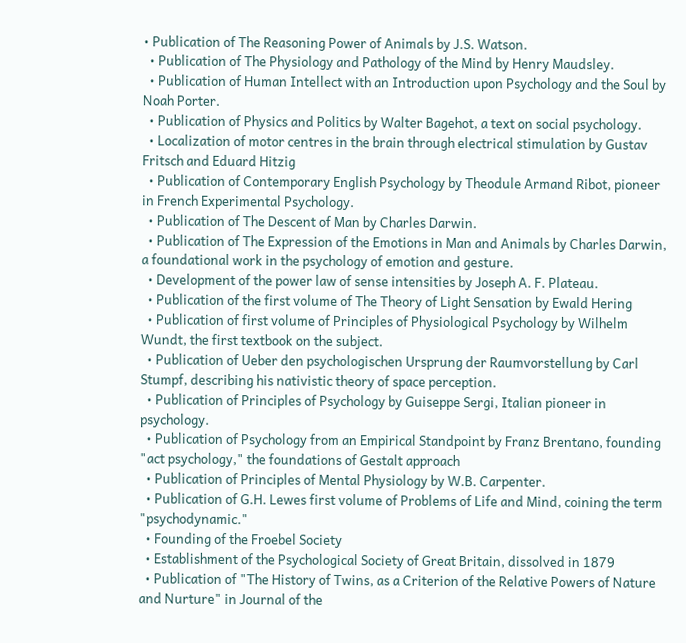• Publication of The Reasoning Power of Animals by J.S. Watson.
  • Publication of The Physiology and Pathology of the Mind by Henry Maudsley.
  • Publication of Human Intellect with an Introduction upon Psychology and the Soul by Noah Porter.
  • Publication of Physics and Politics by Walter Bagehot, a text on social psychology.
  • Localization of motor centres in the brain through electrical stimulation by Gustav Fritsch and Eduard Hitzig
  • Publication of Contemporary English Psychology by Theodule Armand Ribot, pioneer in French Experimental Psychology.
  • Publication of The Descent of Man by Charles Darwin.
  • Publication of The Expression of the Emotions in Man and Animals by Charles Darwin, a foundational work in the psychology of emotion and gesture.
  • Development of the power law of sense intensities by Joseph A. F. Plateau.
  • Publication of the first volume of The Theory of Light Sensation by Ewald Hering
  • Publication of first volume of Principles of Physiological Psychology by Wilhelm Wundt, the first textbook on the subject.
  • Publication of Ueber den psychologischen Ursprung der Raumvorstellung by Carl Stumpf, describing his nativistic theory of space perception.
  • Publication of Principles of Psychology by Guiseppe Sergi, Italian pioneer in psychology.
  • Publication of Psychology from an Empirical Standpoint by Franz Brentano, founding "act psychology," the foundations of Gestalt approach
  • Publication of Principles of Mental Physiology by W.B. Carpenter.
  • Publication of G.H. Lewes first volume of Problems of Life and Mind, coining the term "psychodynamic."
  • Founding of the Froebel Society
  • Establishment of the Psychological Society of Great Britain, dissolved in 1879
  • Publication of "The History of Twins, as a Criterion of the Relative Powers of Nature and Nurture" in Journal of the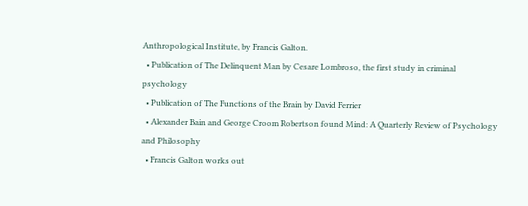Anthropological Institute, by Francis Galton.
  • Publication of The Delinquent Man by Cesare Lombroso, the first study in criminal psychology
  • Publication of The Functions of the Brain by David Ferrier
  • Alexander Bain and George Croom Robertson found Mind: A Quarterly Review of Psychology and Philosophy
  • Francis Galton works out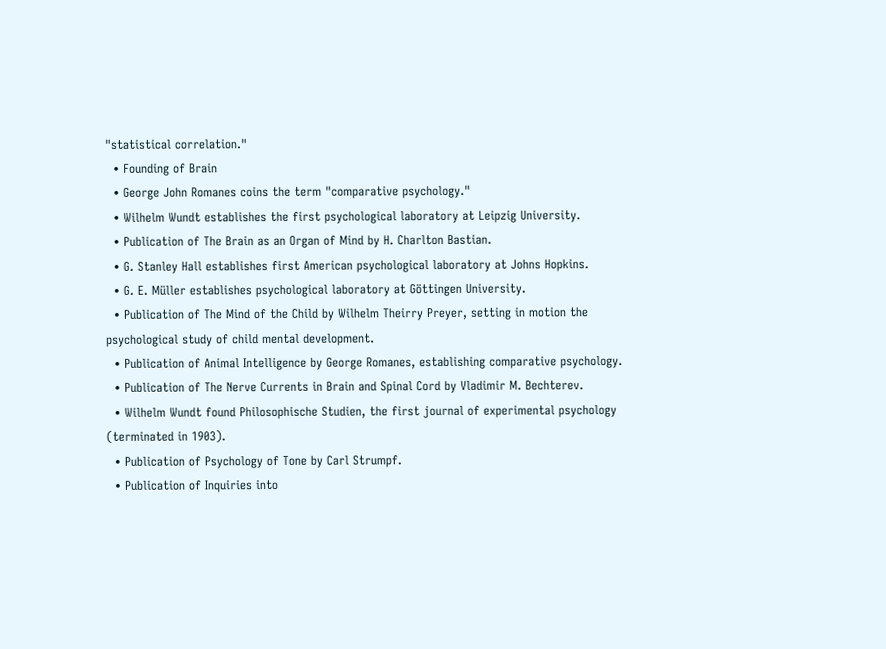"statistical correlation."
  • Founding of Brain
  • George John Romanes coins the term "comparative psychology."
  • Wilhelm Wundt establishes the first psychological laboratory at Leipzig University.
  • Publication of The Brain as an Organ of Mind by H. Charlton Bastian.
  • G. Stanley Hall establishes first American psychological laboratory at Johns Hopkins.
  • G. E. Müller establishes psychological laboratory at Göttingen University.
  • Publication of The Mind of the Child by Wilhelm Theirry Preyer, setting in motion the psychological study of child mental development.
  • Publication of Animal Intelligence by George Romanes, establishing comparative psychology.
  • Publication of The Nerve Currents in Brain and Spinal Cord by Vladimir M. Bechterev.
  • Wilhelm Wundt found Philosophische Studien, the first journal of experimental psychology (terminated in 1903).
  • Publication of Psychology of Tone by Carl Strumpf.
  • Publication of Inquiries into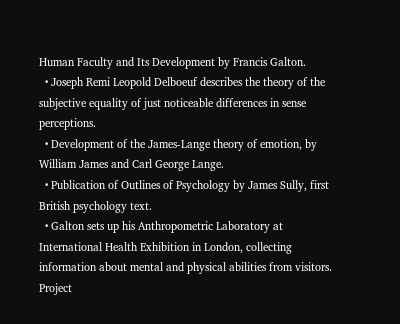Human Faculty and Its Development by Francis Galton.
  • Joseph Remi Leopold Delboeuf describes the theory of the subjective equality of just noticeable differences in sense perceptions.
  • Development of the James-Lange theory of emotion, by William James and Carl George Lange.
  • Publication of Outlines of Psychology by James Sully, first British psychology text.
  • Galton sets up his Anthropometric Laboratory at International Health Exhibition in London, collecting information about mental and physical abilities from visitors. Project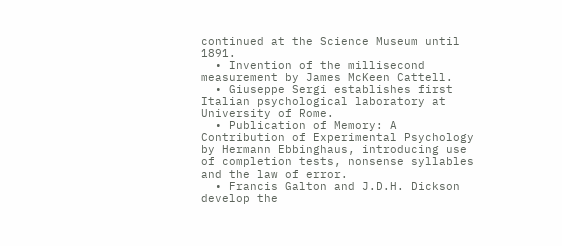continued at the Science Museum until 1891.
  • Invention of the millisecond measurement by James McKeen Cattell.
  • Giuseppe Sergi establishes first Italian psychological laboratory at University of Rome.
  • Publication of Memory: A Contribution of Experimental Psychology by Hermann Ebbinghaus, introducing use of completion tests, nonsense syllables and the law of error.
  • Francis Galton and J.D.H. Dickson develop the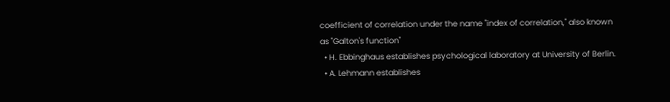coefficient of correlation under the name "index of correlation," also known as "Galton's function"
  • H. Ebbinghaus establishes psychological laboratory at University of Berlin.
  • A. Lehmann establishes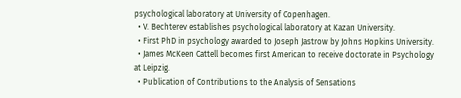psychological laboratory at University of Copenhagen.
  • V. Bechterev establishes psychological laboratory at Kazan University.
  • First PhD in psychology awarded to Joseph Jastrow by Johns Hopkins University.
  • James McKeen Cattell becomes first American to receive doctorate in Psychology at Leipzig.
  • Publication of Contributions to the Analysis of Sensations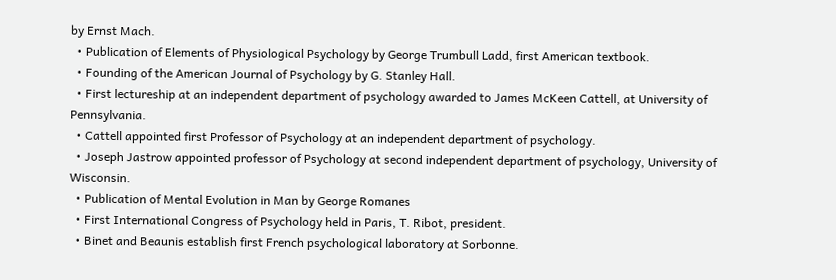by Ernst Mach.
  • Publication of Elements of Physiological Psychology by George Trumbull Ladd, first American textbook.
  • Founding of the American Journal of Psychology by G. Stanley Hall.
  • First lectureship at an independent department of psychology awarded to James McKeen Cattell, at University of Pennsylvania.
  • Cattell appointed first Professor of Psychology at an independent department of psychology.
  • Joseph Jastrow appointed professor of Psychology at second independent department of psychology, University of Wisconsin.
  • Publication of Mental Evolution in Man by George Romanes
  • First International Congress of Psychology held in Paris, T. Ribot, president.
  • Binet and Beaunis establish first French psychological laboratory at Sorbonne.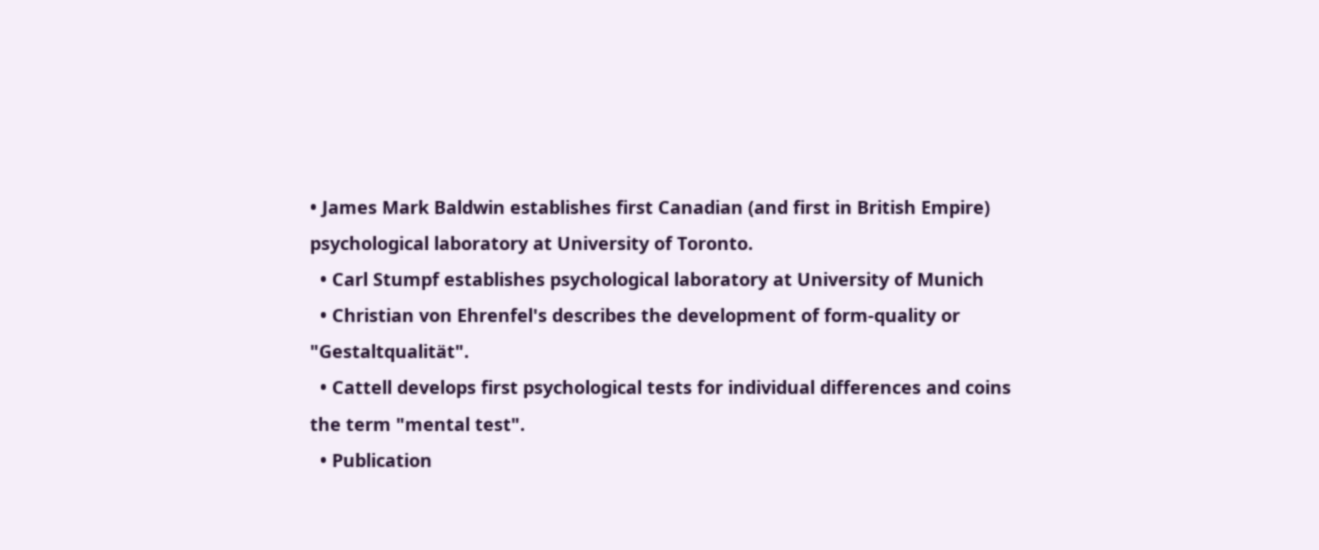• James Mark Baldwin establishes first Canadian (and first in British Empire) psychological laboratory at University of Toronto.
  • Carl Stumpf establishes psychological laboratory at University of Munich
  • Christian von Ehrenfel's describes the development of form-quality or "Gestaltqualität".
  • Cattell develops first psychological tests for individual differences and coins the term "mental test".
  • Publication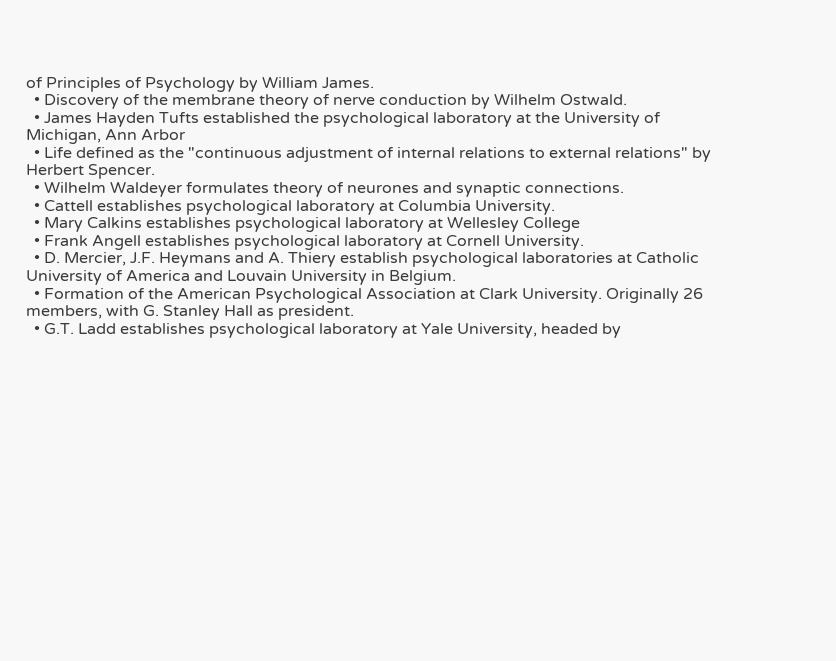of Principles of Psychology by William James.
  • Discovery of the membrane theory of nerve conduction by Wilhelm Ostwald.
  • James Hayden Tufts established the psychological laboratory at the University of Michigan, Ann Arbor
  • Life defined as the "continuous adjustment of internal relations to external relations" by Herbert Spencer.
  • Wilhelm Waldeyer formulates theory of neurones and synaptic connections.
  • Cattell establishes psychological laboratory at Columbia University.
  • Mary Calkins establishes psychological laboratory at Wellesley College
  • Frank Angell establishes psychological laboratory at Cornell University.
  • D. Mercier, J.F. Heymans and A. Thiery establish psychological laboratories at Catholic University of America and Louvain University in Belgium.
  • Formation of the American Psychological Association at Clark University. Originally 26 members, with G. Stanley Hall as president.
  • G.T. Ladd establishes psychological laboratory at Yale University, headed by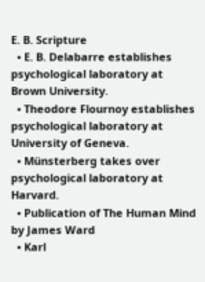E. B. Scripture
  • E. B. Delabarre establishes psychological laboratory at Brown University.
  • Theodore Flournoy establishes psychological laboratory at University of Geneva.
  • Münsterberg takes over psychological laboratory at Harvard.
  • Publication of The Human Mind by James Ward
  • Karl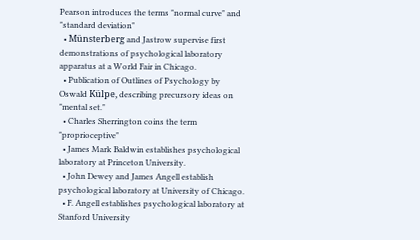Pearson introduces the terms "normal curve" and "standard deviation"
  • Münsterberg and Jastrow supervise first demonstrations of psychological laboratory apparatus at a World Fair in Chicago.
  • Publication of Outlines of Psychology by Oswald Külpe, describing precursory ideas on "mental set."
  • Charles Sherrington coins the term "proprioceptive"
  • James Mark Baldwin establishes psychological laboratory at Princeton University.
  • John Dewey and James Angell establish psychological laboratory at University of Chicago.
  • F. Angell establishes psychological laboratory at Stanford University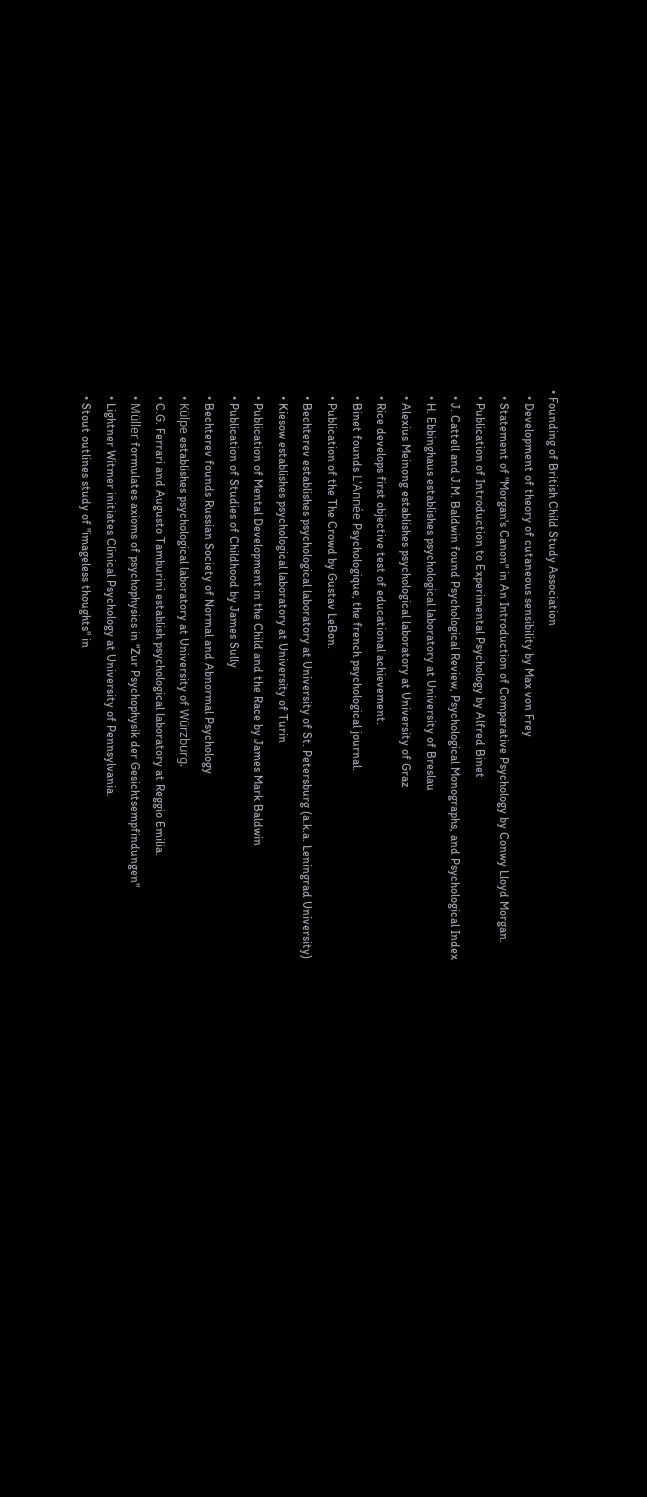• Founding of British Child Study Association
  • Development of theory of cutaneous sensibility by Max von Frey
  • Statement of "Morgan's Canon" in An Introduction of Comparative Psychology by Conwy Lloyd Morgan.
  • Publication of Introduction to Experimental Psychology by Alfred Binet
  • J. Cattell and J.M. Baldwin found Psychological Review, Psychological Monographs, and Psychological Index
  • H. Ebbinghaus establishes psychological laboratory at University of Breslau
  • Alexius Meinong establishes psychological laboratory at University of Graz
  • Rice develops first objective test of educational achievement.
  • Binet founds L'Année Psychologique, the french psychological journal.
  • Publication of the The Crowd by Gustav LeBon.
  • Bechterev establishes psychological laboratory at University of St. Petersburg (a.k.a. Leningrad University)
  • Kiesow establishes psychological laboratory at University of Turin
  • Publication of Mental Development in the Child and the Race by James Mark Baldwin
  • Publication of Studies of Childhood by James Sully
  • Bechterev founds Russian Society of Normal and Abnormal Psychology
  • Külpe establishes psychological laboratory at University of Würzburg.
  • C.G. Ferrari and Augusto Tamburini establish psychological laboratory at Reggio Emilia.
  • Müller formulates axioms of psychophysics in "Zur Psychophysik der Gesichtsempfindungen"
  • Lightner Witmer initiates Clinical Psychology at University of Pennsylvania.
  • Stout outlines study of "imageless thoughts" in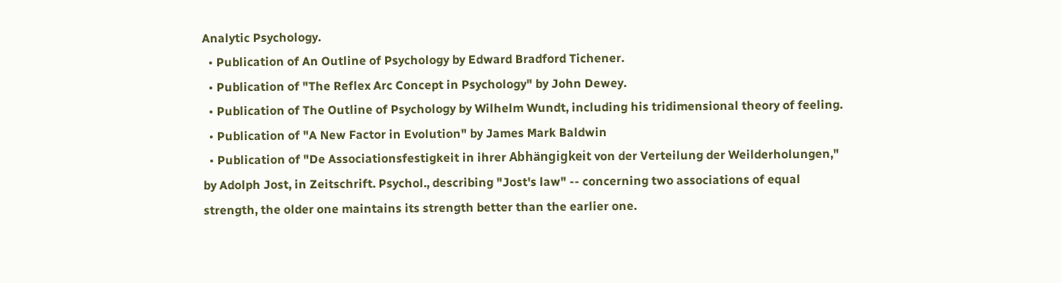Analytic Psychology.
  • Publication of An Outline of Psychology by Edward Bradford Tichener.
  • Publication of "The Reflex Arc Concept in Psychology" by John Dewey.
  • Publication of The Outline of Psychology by Wilhelm Wundt, including his tridimensional theory of feeling.
  • Publication of "A New Factor in Evolution" by James Mark Baldwin
  • Publication of "De Associationsfestigkeit in ihrer Abhängigkeit von der Verteilung der Weilderholungen," by Adolph Jost, in Zeitschrift. Psychol., describing "Jost's law" -- concerning two associations of equal strength, the older one maintains its strength better than the earlier one.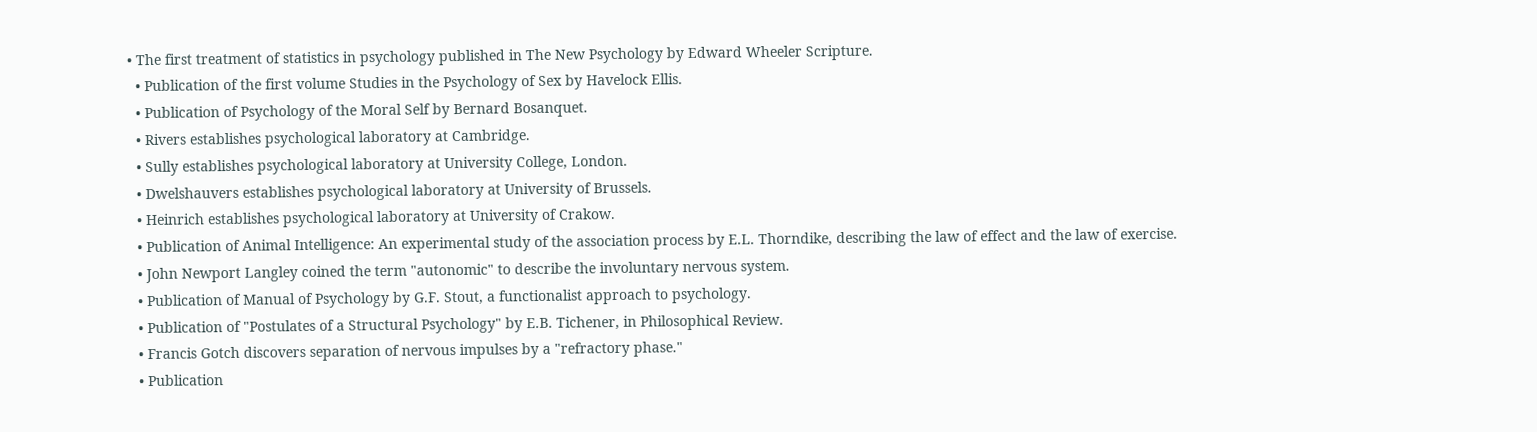• The first treatment of statistics in psychology published in The New Psychology by Edward Wheeler Scripture.
  • Publication of the first volume Studies in the Psychology of Sex by Havelock Ellis.
  • Publication of Psychology of the Moral Self by Bernard Bosanquet.
  • Rivers establishes psychological laboratory at Cambridge.
  • Sully establishes psychological laboratory at University College, London.
  • Dwelshauvers establishes psychological laboratory at University of Brussels.
  • Heinrich establishes psychological laboratory at University of Crakow.
  • Publication of Animal Intelligence: An experimental study of the association process by E.L. Thorndike, describing the law of effect and the law of exercise.
  • John Newport Langley coined the term "autonomic" to describe the involuntary nervous system.
  • Publication of Manual of Psychology by G.F. Stout, a functionalist approach to psychology.
  • Publication of "Postulates of a Structural Psychology" by E.B. Tichener, in Philosophical Review.
  • Francis Gotch discovers separation of nervous impulses by a "refractory phase."
  • Publication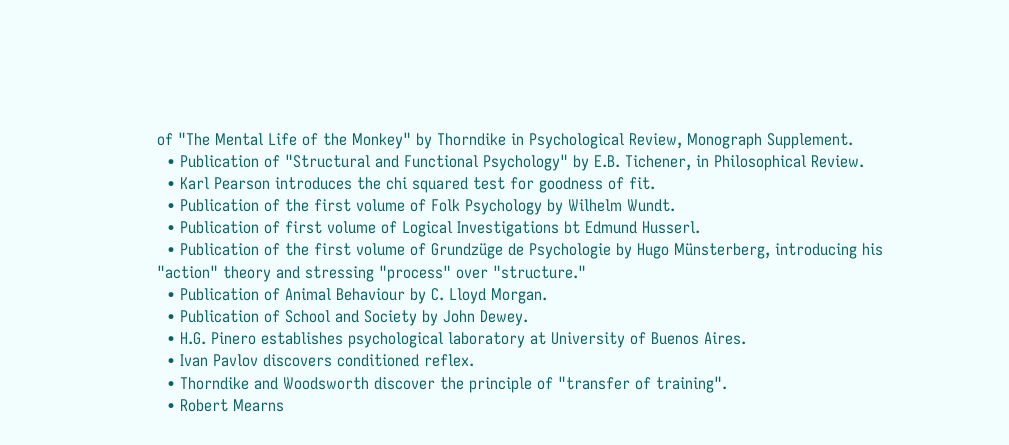of "The Mental Life of the Monkey" by Thorndike in Psychological Review, Monograph Supplement.
  • Publication of "Structural and Functional Psychology" by E.B. Tichener, in Philosophical Review.
  • Karl Pearson introduces the chi squared test for goodness of fit.
  • Publication of the first volume of Folk Psychology by Wilhelm Wundt.
  • Publication of first volume of Logical Investigations bt Edmund Husserl.
  • Publication of the first volume of Grundzüge de Psychologie by Hugo Münsterberg, introducing his "action" theory and stressing "process" over "structure."
  • Publication of Animal Behaviour by C. Lloyd Morgan.
  • Publication of School and Society by John Dewey.
  • H.G. Pinero establishes psychological laboratory at University of Buenos Aires.
  • Ivan Pavlov discovers conditioned reflex.
  • Thorndike and Woodsworth discover the principle of "transfer of training".
  • Robert Mearns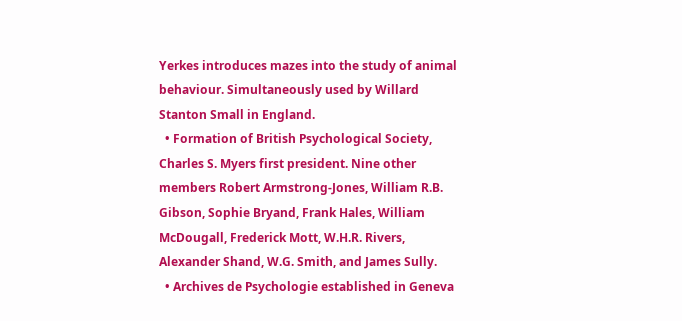Yerkes introduces mazes into the study of animal behaviour. Simultaneously used by Willard Stanton Small in England.
  • Formation of British Psychological Society, Charles S. Myers first president. Nine other members Robert Armstrong-Jones, William R.B. Gibson, Sophie Bryand, Frank Hales, William McDougall, Frederick Mott, W.H.R. Rivers, Alexander Shand, W.G. Smith, and James Sully.
  • Archives de Psychologie established in Geneva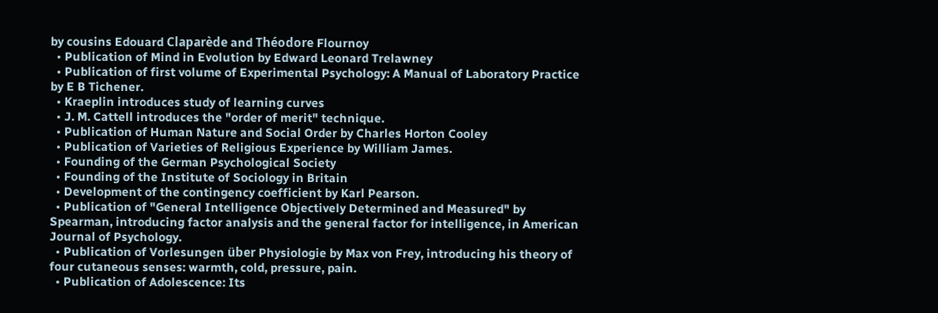by cousins Edouard Claparède and Théodore Flournoy
  • Publication of Mind in Evolution by Edward Leonard Trelawney
  • Publication of first volume of Experimental Psychology: A Manual of Laboratory Practice by E B Tichener.
  • Kraeplin introduces study of learning curves
  • J. M. Cattell introduces the "order of merit" technique.
  • Publication of Human Nature and Social Order by Charles Horton Cooley
  • Publication of Varieties of Religious Experience by William James.
  • Founding of the German Psychological Society
  • Founding of the Institute of Sociology in Britain
  • Development of the contingency coefficient by Karl Pearson.
  • Publication of "General Intelligence Objectively Determined and Measured" by Spearman, introducing factor analysis and the general factor for intelligence, in American Journal of Psychology.
  • Publication of Vorlesungen über Physiologie by Max von Frey, introducing his theory of four cutaneous senses: warmth, cold, pressure, pain.
  • Publication of Adolescence: Its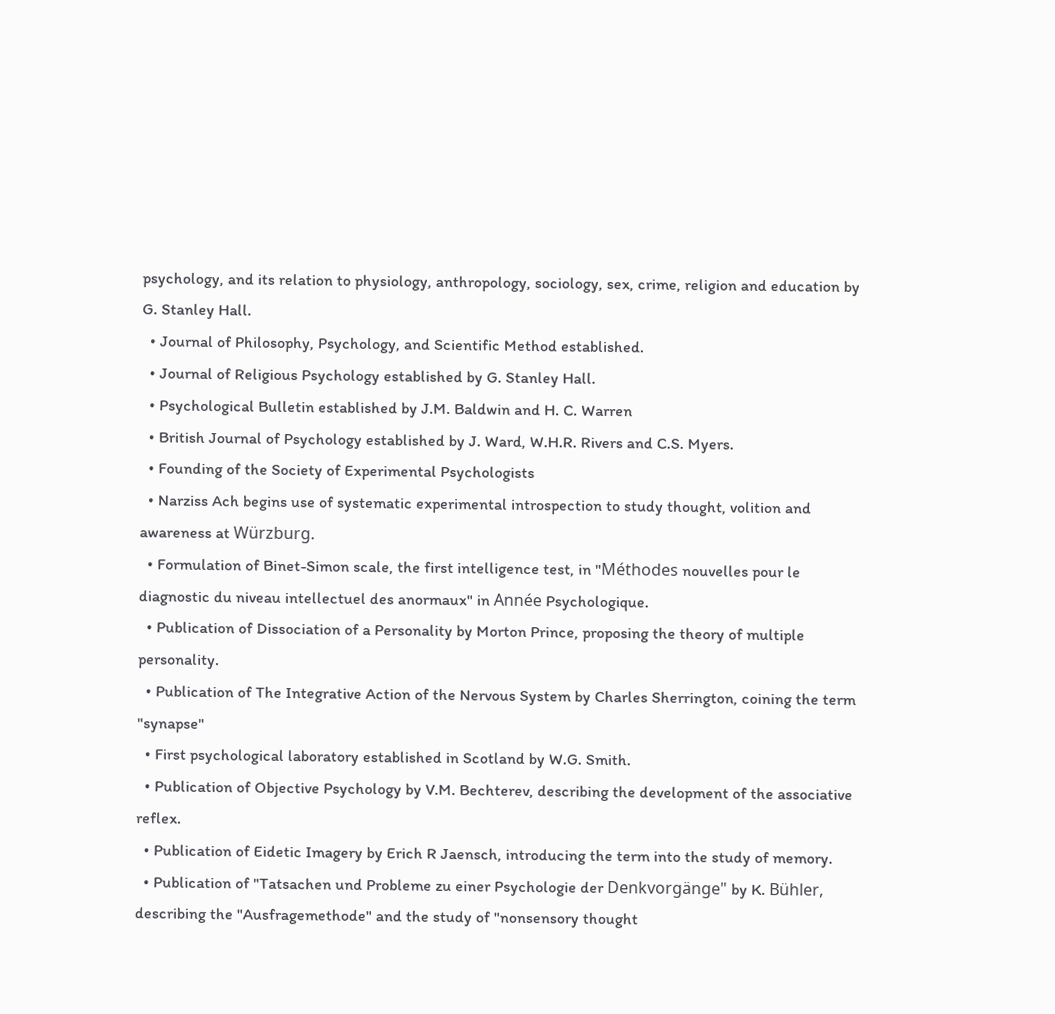psychology, and its relation to physiology, anthropology, sociology, sex, crime, religion and education by G. Stanley Hall.
  • Journal of Philosophy, Psychology, and Scientific Method established.
  • Journal of Religious Psychology established by G. Stanley Hall.
  • Psychological Bulletin established by J.M. Baldwin and H. C. Warren
  • British Journal of Psychology established by J. Ward, W.H.R. Rivers and C.S. Myers.
  • Founding of the Society of Experimental Psychologists
  • Narziss Ach begins use of systematic experimental introspection to study thought, volition and awareness at Würzburg.
  • Formulation of Binet-Simon scale, the first intelligence test, in "Méthodes nouvelles pour le diagnostic du niveau intellectuel des anormaux" in Année Psychologique.
  • Publication of Dissociation of a Personality by Morton Prince, proposing the theory of multiple personality.
  • Publication of The Integrative Action of the Nervous System by Charles Sherrington, coining the term "synapse"
  • First psychological laboratory established in Scotland by W.G. Smith.
  • Publication of Objective Psychology by V.M. Bechterev, describing the development of the associative reflex.
  • Publication of Eidetic Imagery by Erich R Jaensch, introducing the term into the study of memory.
  • Publication of "Tatsachen und Probleme zu einer Psychologie der Denkvorgänge" by K. Bühler, describing the "Ausfragemethode" and the study of "nonsensory thought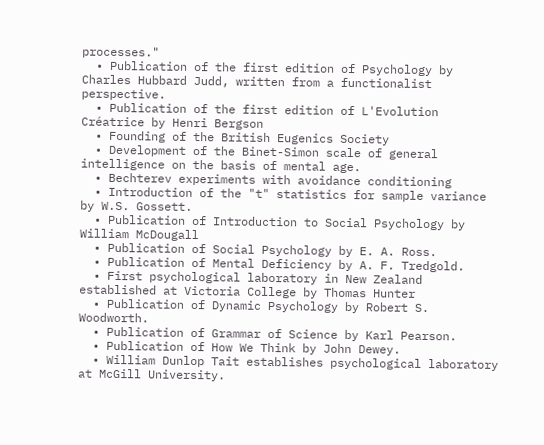processes."
  • Publication of the first edition of Psychology by Charles Hubbard Judd, written from a functionalist perspective.
  • Publication of the first edition of L'Evolution Créatrice by Henri Bergson
  • Founding of the British Eugenics Society
  • Development of the Binet-Simon scale of general intelligence on the basis of mental age.
  • Bechterev experiments with avoidance conditioning
  • Introduction of the "t" statistics for sample variance by W.S. Gossett.
  • Publication of Introduction to Social Psychology by William McDougall
  • Publication of Social Psychology by E. A. Ross.
  • Publication of Mental Deficiency by A. F. Tredgold.
  • First psychological laboratory in New Zealand established at Victoria College by Thomas Hunter
  • Publication of Dynamic Psychology by Robert S. Woodworth.
  • Publication of Grammar of Science by Karl Pearson.
  • Publication of How We Think by John Dewey.
  • William Dunlop Tait establishes psychological laboratory at McGill University.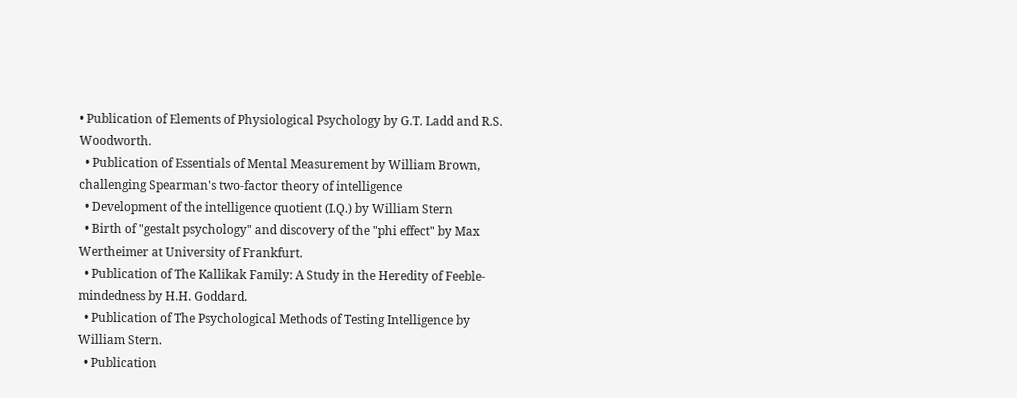• Publication of Elements of Physiological Psychology by G.T. Ladd and R.S. Woodworth.
  • Publication of Essentials of Mental Measurement by William Brown, challenging Spearman's two-factor theory of intelligence
  • Development of the intelligence quotient (I.Q.) by William Stern
  • Birth of "gestalt psychology" and discovery of the "phi effect" by Max Wertheimer at University of Frankfurt.
  • Publication of The Kallikak Family: A Study in the Heredity of Feeble-mindedness by H.H. Goddard.
  • Publication of The Psychological Methods of Testing Intelligence by William Stern.
  • Publication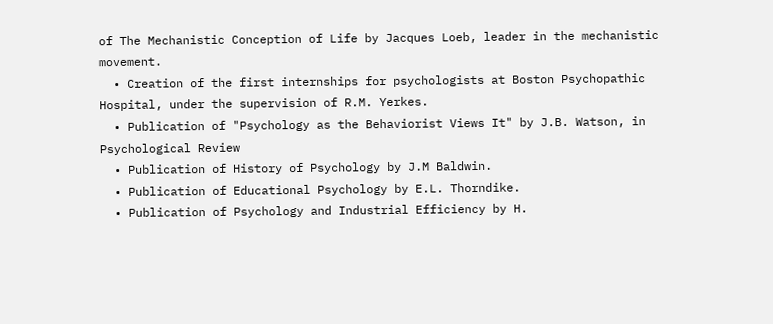of The Mechanistic Conception of Life by Jacques Loeb, leader in the mechanistic movement.
  • Creation of the first internships for psychologists at Boston Psychopathic Hospital, under the supervision of R.M. Yerkes.
  • Publication of "Psychology as the Behaviorist Views It" by J.B. Watson, in Psychological Review
  • Publication of History of Psychology by J.M Baldwin.
  • Publication of Educational Psychology by E.L. Thorndike.
  • Publication of Psychology and Industrial Efficiency by H.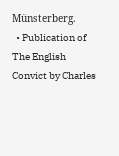Münsterberg.
  • Publication of The English Convict by Charles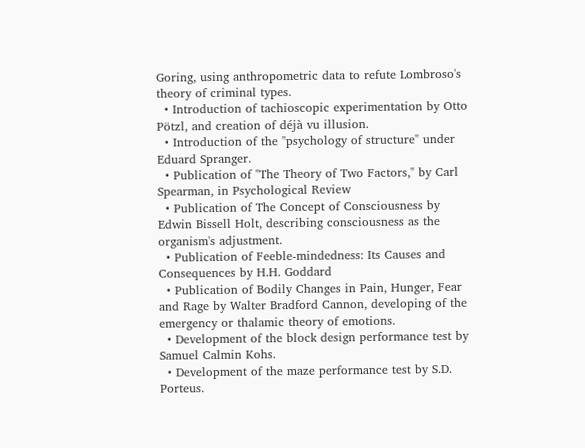Goring, using anthropometric data to refute Lombroso's theory of criminal types.
  • Introduction of tachioscopic experimentation by Otto Pötzl, and creation of déjà vu illusion.
  • Introduction of the "psychology of structure" under Eduard Spranger.
  • Publication of "The Theory of Two Factors," by Carl Spearman, in Psychological Review
  • Publication of The Concept of Consciousness by Edwin Bissell Holt, describing consciousness as the organism's adjustment.
  • Publication of Feeble-mindedness: Its Causes and Consequences by H.H. Goddard
  • Publication of Bodily Changes in Pain, Hunger, Fear and Rage by Walter Bradford Cannon, developing of the emergency or thalamic theory of emotions.
  • Development of the block design performance test by Samuel Calmin Kohs.
  • Development of the maze performance test by S.D. Porteus.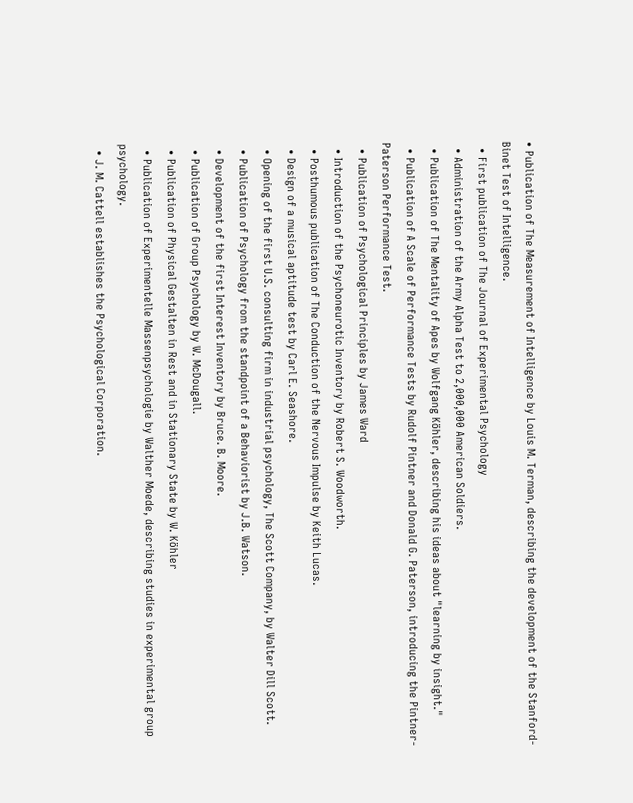• Publication of The Measurement of Intelligence by Louis M. Terman, describing the development of the Stanford-Binet Test of Intelligence.
  • First publication of The Journal of Experimental Psychology
  • Administration of the Army Alpha Test to 2,000,000 American Soldiers.
  • Publication of The Mentality of Apes by Wolfgang Köhler, describing his ideas about "learning by insight."
  • Publication of A Scale of Performance Tests by Rudolf Pintner and Donald G. Paterson, introducing the Pintner-Paterson Performance Test.
  • Publication of Psychological Principles by James Ward
  • Introduction of the Psychoneurotic Inventory by Robert S. Woodworth.
  • Posthumous publication of The Conduction of the Nervous Impulse by Keith Lucas.
  • Design of a musical aptitude test by Carl E. Seashore.
  • Opening of the first U.S. consulting firm in industrial psychology, The Scott Company, by Walter Dill Scott.
  • Publication of Psychology from the standpoint of a Behaviorist by J.B. Watson.
  • Development of the first Interest Inventory by Bruce. B. Moore.
  • Publication of Group Psychology by W. McDougall.
  • Publication of Physical Gestalten in Rest and in Stationary State by W. Köhler
  • Publication of Experimentelle Massenpsychologie by Walther Moede, describing studies in experimental group psychology.
  • J. M. Cattell establishes the Psychological Corporation.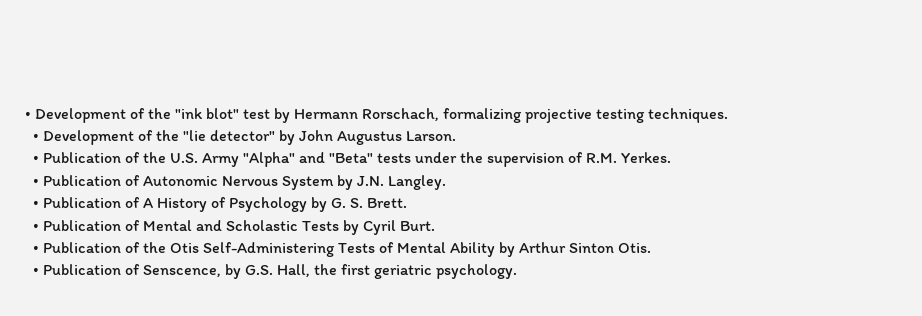• Development of the "ink blot" test by Hermann Rorschach, formalizing projective testing techniques.
  • Development of the "lie detector" by John Augustus Larson.
  • Publication of the U.S. Army "Alpha" and "Beta" tests under the supervision of R.M. Yerkes.
  • Publication of Autonomic Nervous System by J.N. Langley.
  • Publication of A History of Psychology by G. S. Brett.
  • Publication of Mental and Scholastic Tests by Cyril Burt.
  • Publication of the Otis Self-Administering Tests of Mental Ability by Arthur Sinton Otis.
  • Publication of Senscence, by G.S. Hall, the first geriatric psychology.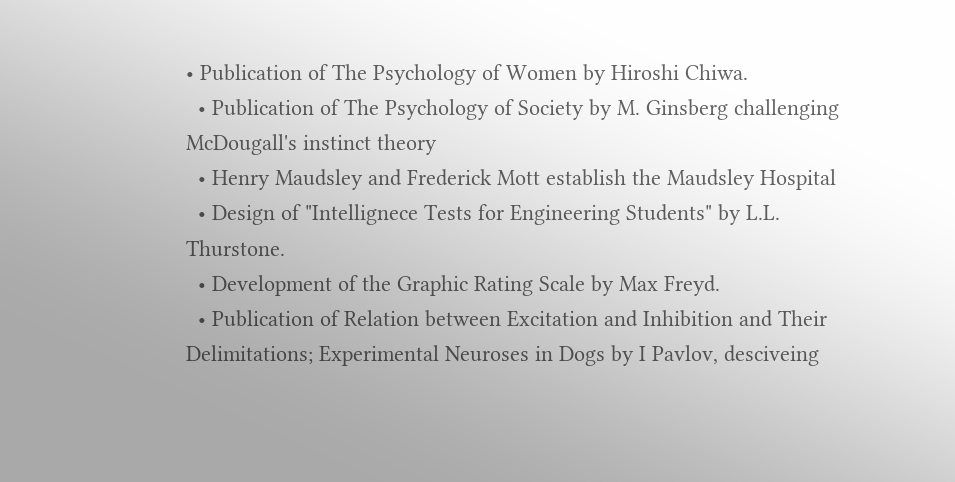• Publication of The Psychology of Women by Hiroshi Chiwa.
  • Publication of The Psychology of Society by M. Ginsberg challenging McDougall's instinct theory
  • Henry Maudsley and Frederick Mott establish the Maudsley Hospital
  • Design of "Intellignece Tests for Engineering Students" by L.L. Thurstone.
  • Development of the Graphic Rating Scale by Max Freyd.
  • Publication of Relation between Excitation and Inhibition and Their Delimitations; Experimental Neuroses in Dogs by I Pavlov, desciveing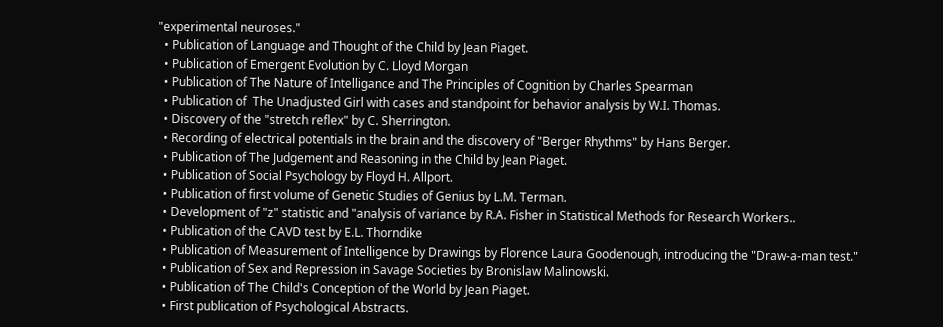"experimental neuroses."
  • Publication of Language and Thought of the Child by Jean Piaget.
  • Publication of Emergent Evolution by C. Lloyd Morgan
  • Publication of The Nature of Intelligance and The Principles of Cognition by Charles Spearman
  • Publication of  The Unadjusted Girl with cases and standpoint for behavior analysis by W.I. Thomas.
  • Discovery of the "stretch reflex" by C. Sherrington.
  • Recording of electrical potentials in the brain and the discovery of "Berger Rhythms" by Hans Berger.
  • Publication of The Judgement and Reasoning in the Child by Jean Piaget.
  • Publication of Social Psychology by Floyd H. Allport.
  • Publication of first volume of Genetic Studies of Genius by L.M. Terman.
  • Development of "z" statistic and "analysis of variance by R.A. Fisher in Statistical Methods for Research Workers..
  • Publication of the CAVD test by E.L. Thorndike
  • Publication of Measurement of Intelligence by Drawings by Florence Laura Goodenough, introducing the "Draw-a-man test."
  • Publication of Sex and Repression in Savage Societies by Bronislaw Malinowski.
  • Publication of The Child's Conception of the World by Jean Piaget.
  • First publication of Psychological Abstracts.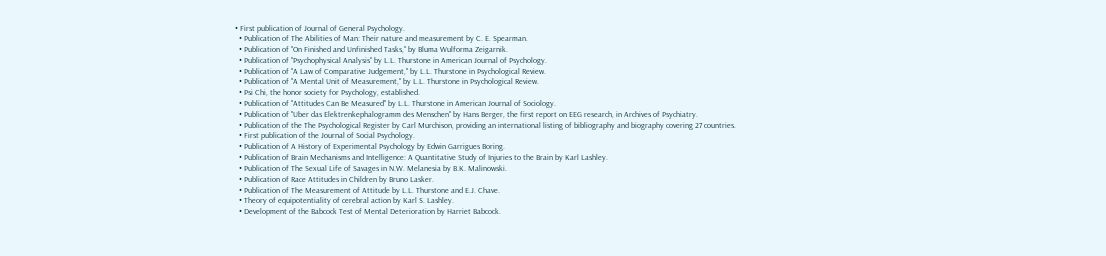• First publication of Journal of General Psychology.
  • Publication of The Abilities of Man: Their nature and measurement by C. E. Spearman.
  • Publication of "On Finished and Unfinished Tasks," by Bluma Wulforma Zeigarnik.
  • Publication of "Psychophysical Analysis" by L.L. Thurstone in American Journal of Psychology.
  • Publication of "A Law of Comparative Judgement," by L.L. Thurstone in Psychological Review.
  • Publication of "A Mental Unit of Measurement," by L.L. Thurstone in Psychological Review.
  • Psi Chi, the honor society for Psychology, established.
  • Publication of "Attitudes Can Be Measured" by L.L. Thurstone in American Journal of Sociology.
  • Publication of "Uber das Elektrenkephalogramm des Menschen" by Hans Berger, the first report on EEG research, in Archives of Psychiatry.
  • Publication of the The Psychological Register by Carl Murchison, providing an international listing of bibliography and biography covering 27 countries.
  • First publication of the Journal of Social Psychology.
  • Publication of A History of Experimental Psychology by Edwin Garrigues Boring.
  • Publication of Brain Mechanisms and Intelligence: A Quantitative Study of Injuries to the Brain by Karl Lashley.
  • Publication of The Sexual Life of Savages in N.W. Melanesia by B.K. Malinowski.
  • Publication of Race Attitudes in Children by Bruno Lasker.
  • Publication of The Measurement of Attitude by L.L. Thurstone and E.J. Chave.
  • Theory of equipotentiality of cerebral action by Karl S. Lashley.
  • Development of the Babcock Test of Mental Deterioration by Harriet Babcock.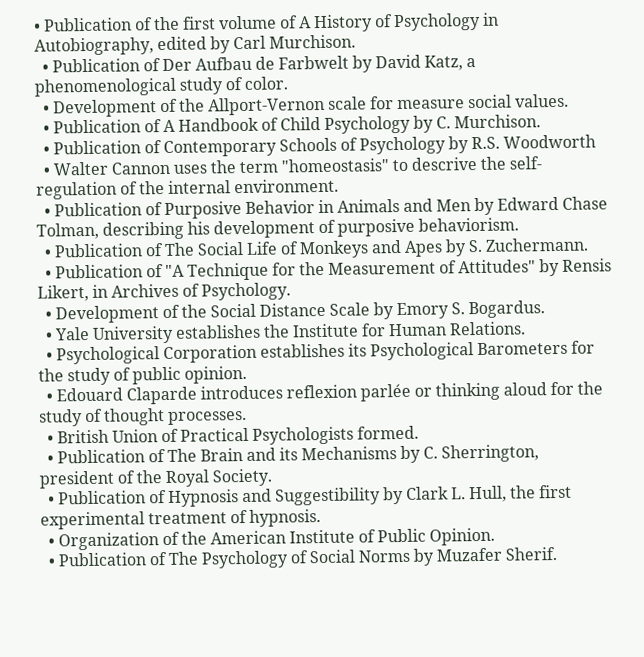• Publication of the first volume of A History of Psychology in Autobiography, edited by Carl Murchison.
  • Publication of Der Aufbau de Farbwelt by David Katz, a phenomenological study of color.
  • Development of the Allport-Vernon scale for measure social values.
  • Publication of A Handbook of Child Psychology by C. Murchison.
  • Publication of Contemporary Schools of Psychology by R.S. Woodworth
  • Walter Cannon uses the term "homeostasis" to descrive the self-regulation of the internal environment.
  • Publication of Purposive Behavior in Animals and Men by Edward Chase Tolman, describing his development of purposive behaviorism.
  • Publication of The Social Life of Monkeys and Apes by S. Zuchermann.
  • Publication of "A Technique for the Measurement of Attitudes" by Rensis Likert, in Archives of Psychology.
  • Development of the Social Distance Scale by Emory S. Bogardus.
  • Yale University establishes the Institute for Human Relations.
  • Psychological Corporation establishes its Psychological Barometers for the study of public opinion.
  • Edouard Claparde introduces reflexion parlée or thinking aloud for the study of thought processes.
  • British Union of Practical Psychologists formed.
  • Publication of The Brain and its Mechanisms by C. Sherrington, president of the Royal Society.
  • Publication of Hypnosis and Suggestibility by Clark L. Hull, the first experimental treatment of hypnosis.
  • Organization of the American Institute of Public Opinion.
  • Publication of The Psychology of Social Norms by Muzafer Sherif.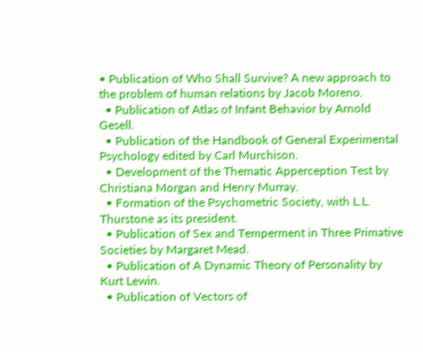• Publication of Who Shall Survive? A new approach to the problem of human relations by Jacob Moreno.
  • Publication of Atlas of Infant Behavior by Arnold Gesell.
  • Publication of the Handbook of General Experimental Psychology edited by Carl Murchison.
  • Development of the Thematic Apperception Test by Christiana Morgan and Henry Murray.
  • Formation of the Psychometric Society, with L.L. Thurstone as its president.
  • Publication of Sex and Temperment in Three Primative Societies by Margaret Mead.
  • Publication of A Dynamic Theory of Personality by Kurt Lewin.
  • Publication of Vectors of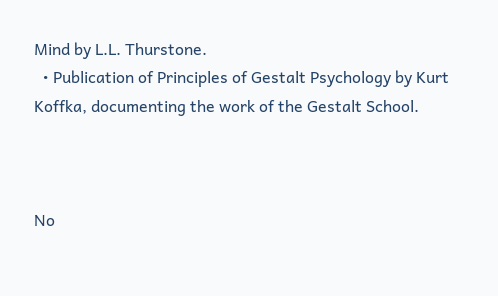Mind by L.L. Thurstone.
  • Publication of Principles of Gestalt Psychology by Kurt Koffka, documenting the work of the Gestalt School.



No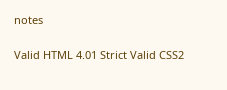notes

Valid HTML 4.01 Strict Valid CSS2